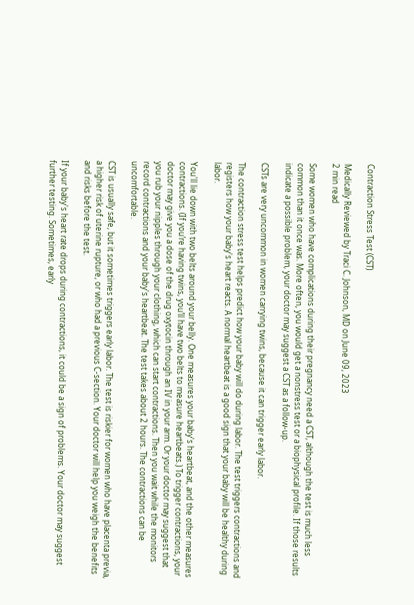Contraction Stress Test (CST)

Medically Reviewed by Traci C. Johnson, MD on June 09, 2023
2 min read

Some women who have complications during their pregnancy need a CST, although the test is much less common than it once was. More often, you would get a nonstress test or a biophysical profile. If those results indicate a possible problem, your doctor may suggest a CST as a follow-up.

CSTs are very uncommon in women carrying twins, because it can trigger early labor.

The contraction stress test helps predict how your baby will do during labor. The test triggers contractions and registers how your baby's heart reacts. A normal heartbeat is a good sign that your baby will be healthy during labor.

You'll lie down with two belts around your belly. One measures your baby's heartbeat, and the other measures contractions. (If you’re having twins, you’ll have two belts to measure heartbeats.) To trigger contractions, your doctor may give you a dose of the drug oxytocin through an IV in your arm. Or your doctor may suggest that you rub your nipples through your clothing, which can start contractions. Then you wait while the monitors record contractions and your baby's heartbeat. The test takes about 2 hours. The contractions can be uncomfortable.

CST is usually safe, but it sometimes triggers early labor. The test is riskier for women who have placenta previa, a higher risk of uterine rupture, or who had a previous C-section. Your doctor will help you weigh the benefits and risks before the test.

If your baby's heart rate drops during contractions, it could be a sign of problems. Your doctor may suggest further testing. Sometimes, early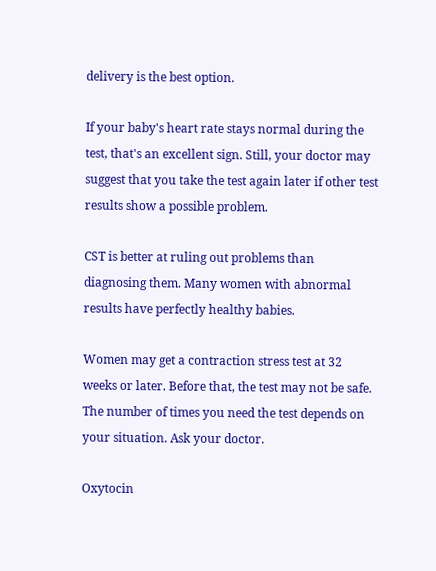delivery is the best option.

If your baby's heart rate stays normal during the test, that's an excellent sign. Still, your doctor may suggest that you take the test again later if other test results show a possible problem.

CST is better at ruling out problems than diagnosing them. Many women with abnormal results have perfectly healthy babies.

Women may get a contraction stress test at 32 weeks or later. Before that, the test may not be safe. The number of times you need the test depends on your situation. Ask your doctor.

Oxytocin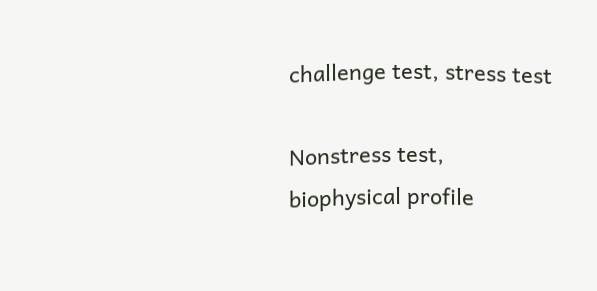challenge test, stress test

Nonstress test, biophysical profile